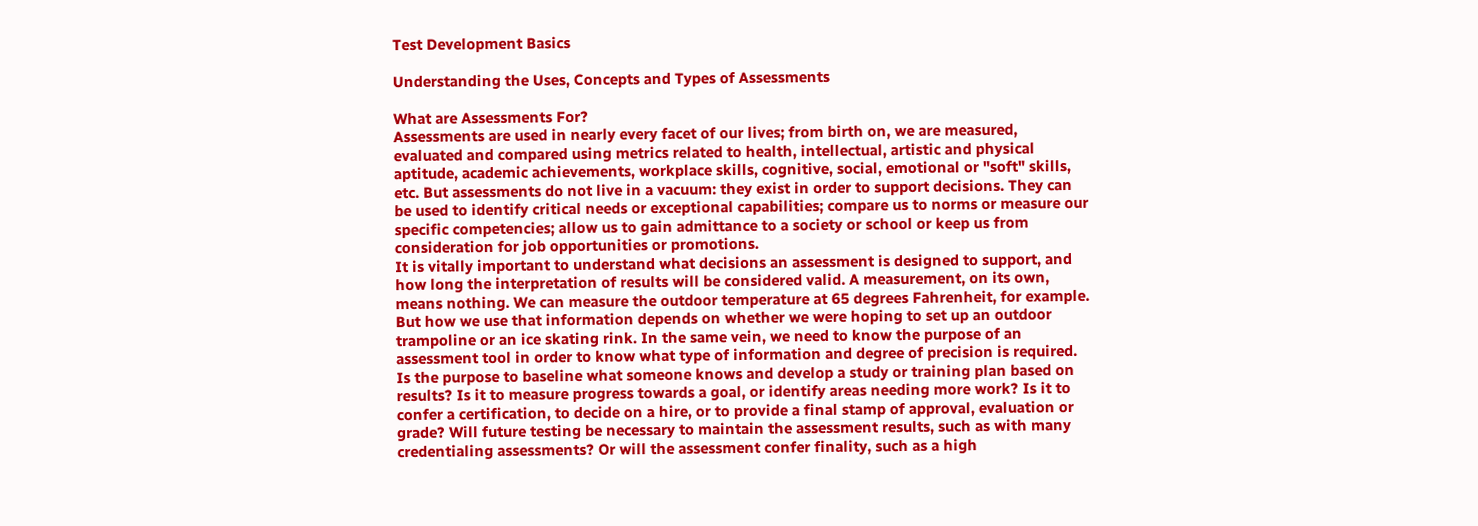Test Development Basics

Understanding the Uses, Concepts and Types of Assessments

What are Assessments For?
Assessments are used in nearly every facet of our lives; from birth on, we are measured, evaluated and compared using metrics related to health, intellectual, artistic and physical aptitude, academic achievements, workplace skills, cognitive, social, emotional or "soft" skills, etc. But assessments do not live in a vacuum: they exist in order to support decisions. They can be used to identify critical needs or exceptional capabilities; compare us to norms or measure our specific competencies; allow us to gain admittance to a society or school or keep us from consideration for job opportunities or promotions.
It is vitally important to understand what decisions an assessment is designed to support, and how long the interpretation of results will be considered valid. A measurement, on its own, means nothing. We can measure the outdoor temperature at 65 degrees Fahrenheit, for example. But how we use that information depends on whether we were hoping to set up an outdoor trampoline or an ice skating rink. In the same vein, we need to know the purpose of an assessment tool in order to know what type of information and degree of precision is required. Is the purpose to baseline what someone knows and develop a study or training plan based on results? Is it to measure progress towards a goal, or identify areas needing more work? Is it to confer a certification, to decide on a hire, or to provide a final stamp of approval, evaluation or grade? Will future testing be necessary to maintain the assessment results, such as with many credentialing assessments? Or will the assessment confer finality, such as a high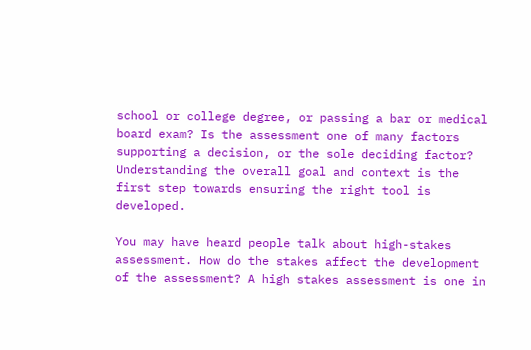school or college degree, or passing a bar or medical board exam? Is the assessment one of many factors supporting a decision, or the sole deciding factor? Understanding the overall goal and context is the first step towards ensuring the right tool is developed.

You may have heard people talk about high-stakes assessment. How do the stakes affect the development of the assessment? A high stakes assessment is one in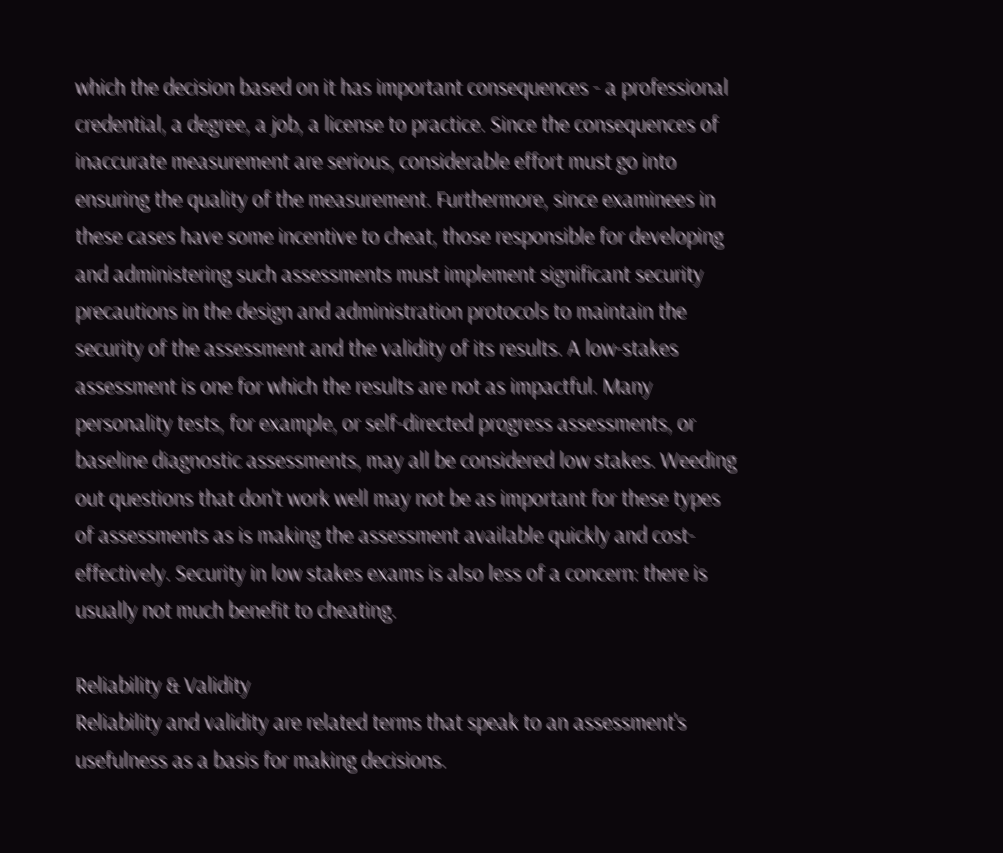which the decision based on it has important consequences - a professional credential, a degree, a job, a license to practice. Since the consequences of inaccurate measurement are serious, considerable effort must go into ensuring the quality of the measurement. Furthermore, since examinees in these cases have some incentive to cheat, those responsible for developing and administering such assessments must implement significant security precautions in the design and administration protocols to maintain the security of the assessment and the validity of its results. A low-stakes assessment is one for which the results are not as impactful. Many personality tests, for example, or self-directed progress assessments, or baseline diagnostic assessments, may all be considered low stakes. Weeding out questions that don't work well may not be as important for these types of assessments as is making the assessment available quickly and cost-effectively. Security in low stakes exams is also less of a concern: there is usually not much benefit to cheating.

Reliability & Validity
Reliability and validity are related terms that speak to an assessment's usefulness as a basis for making decisions.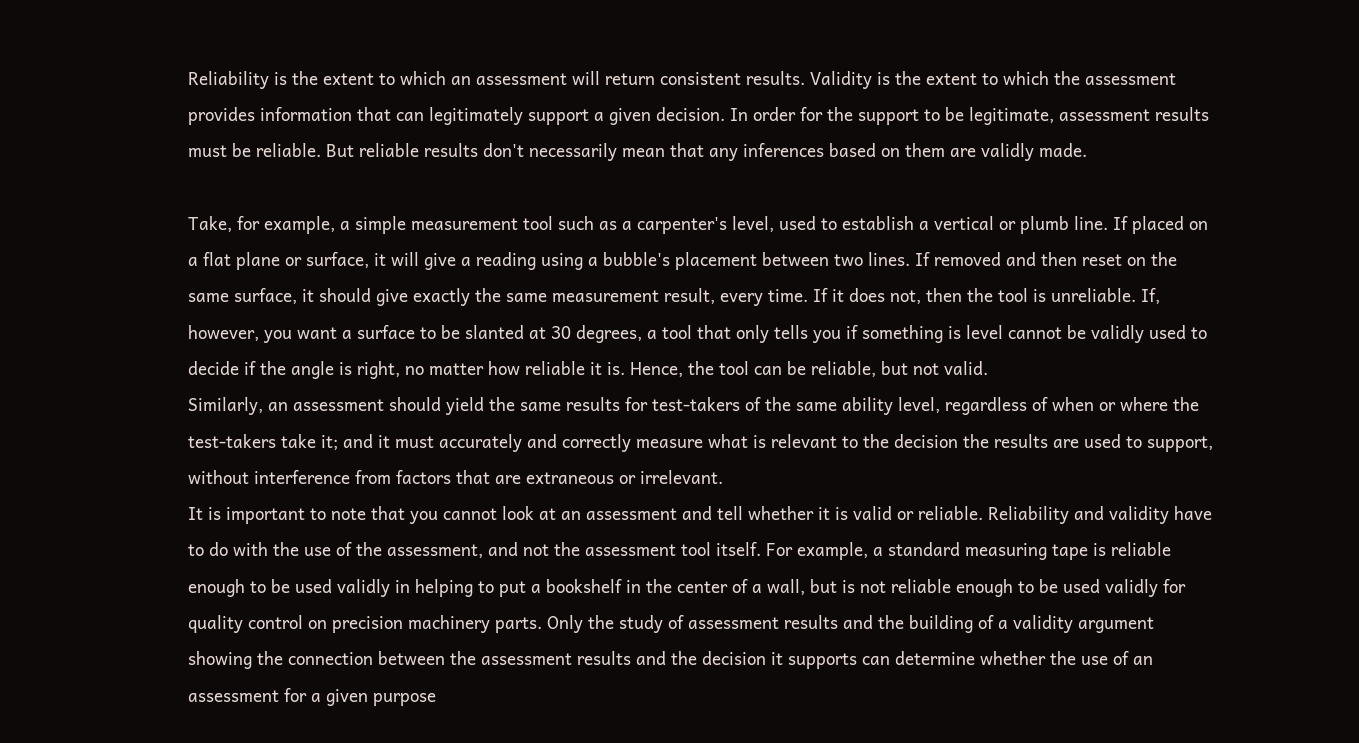Reliability is the extent to which an assessment will return consistent results. Validity is the extent to which the assessment provides information that can legitimately support a given decision. In order for the support to be legitimate, assessment results must be reliable. But reliable results don't necessarily mean that any inferences based on them are validly made.

Take, for example, a simple measurement tool such as a carpenter's level, used to establish a vertical or plumb line. If placed on a flat plane or surface, it will give a reading using a bubble's placement between two lines. If removed and then reset on the same surface, it should give exactly the same measurement result, every time. If it does not, then the tool is unreliable. If, however, you want a surface to be slanted at 30 degrees, a tool that only tells you if something is level cannot be validly used to decide if the angle is right, no matter how reliable it is. Hence, the tool can be reliable, but not valid.
Similarly, an assessment should yield the same results for test-takers of the same ability level, regardless of when or where the test-takers take it; and it must accurately and correctly measure what is relevant to the decision the results are used to support, without interference from factors that are extraneous or irrelevant.
It is important to note that you cannot look at an assessment and tell whether it is valid or reliable. Reliability and validity have to do with the use of the assessment, and not the assessment tool itself. For example, a standard measuring tape is reliable enough to be used validly in helping to put a bookshelf in the center of a wall, but is not reliable enough to be used validly for quality control on precision machinery parts. Only the study of assessment results and the building of a validity argument showing the connection between the assessment results and the decision it supports can determine whether the use of an assessment for a given purpose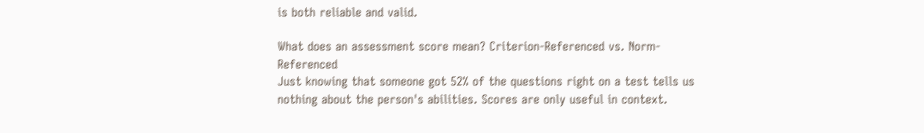is both reliable and valid.

What does an assessment score mean? Criterion-Referenced vs. Norm-Referenced
Just knowing that someone got 52% of the questions right on a test tells us nothing about the person's abilities. Scores are only useful in context.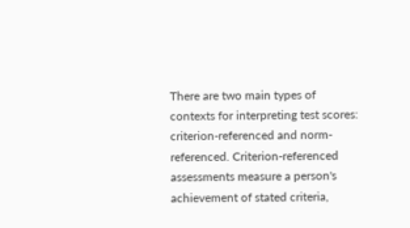There are two main types of contexts for interpreting test scores: criterion-referenced and norm-referenced. Criterion-referenced assessments measure a person's achievement of stated criteria,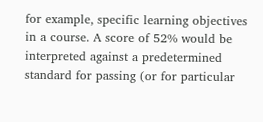for example, specific learning objectives in a course. A score of 52% would be interpreted against a predetermined standard for passing (or for particular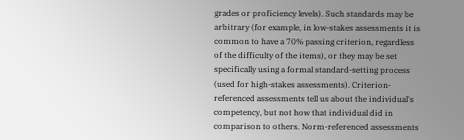grades or proficiency levels). Such standards may be arbitrary (for example, in low-stakes assessments it is common to have a 70% passing criterion, regardless of the difficulty of the items), or they may be set specifically using a formal standard-setting process (used for high-stakes assessments). Criterion-referenced assessments tell us about the individual's competency, but not how that individual did in comparison to others. Norm-referenced assessments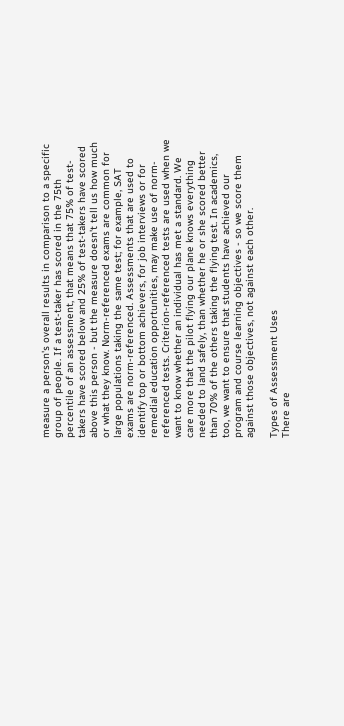measure a person's overall results in comparison to a specific group of people. If a test-taker has scored in the 75th percentile of an assessment, that means that 75% of test-takers have scored below and 25% of test-takers have scored above this person - but the measure doesn't tell us how much or what they know. Norm-referenced exams are common for large populations taking the same test; for example, SAT exams are norm-referenced. Assessments that are used to identify top or bottom achievers, for job interviews or for remedial education opportunities, may make use of norm-referenced tests. Criterion-referenced tests are used when we want to know whether an individual has met a standard. We care more that the pilot flying our plane knows everything needed to land safely, than whether he or she scored better than 70% of the others taking the flying test. In academics, too, we want to ensure that students have achieved our program and course learning objectives - so we score them against those objectives, not against each other.

Types of Assessment Uses
There are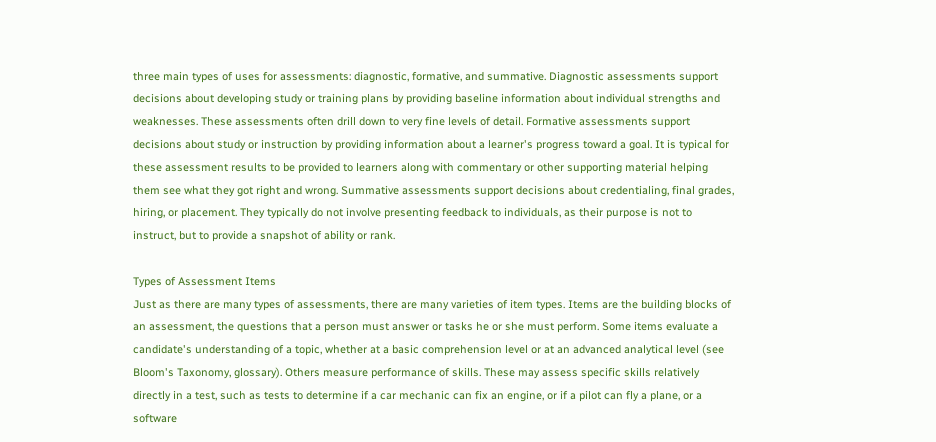three main types of uses for assessments: diagnostic, formative, and summative. Diagnostic assessments support decisions about developing study or training plans by providing baseline information about individual strengths and weaknesses. These assessments often drill down to very fine levels of detail. Formative assessments support decisions about study or instruction by providing information about a learner's progress toward a goal. It is typical for these assessment results to be provided to learners along with commentary or other supporting material helping them see what they got right and wrong. Summative assessments support decisions about credentialing, final grades, hiring, or placement. They typically do not involve presenting feedback to individuals, as their purpose is not to instruct, but to provide a snapshot of ability or rank.

Types of Assessment Items
Just as there are many types of assessments, there are many varieties of item types. Items are the building blocks of an assessment, the questions that a person must answer or tasks he or she must perform. Some items evaluate a candidate's understanding of a topic, whether at a basic comprehension level or at an advanced analytical level (see Bloom's Taxonomy, glossary). Others measure performance of skills. These may assess specific skills relatively directly in a test, such as tests to determine if a car mechanic can fix an engine, or if a pilot can fly a plane, or a software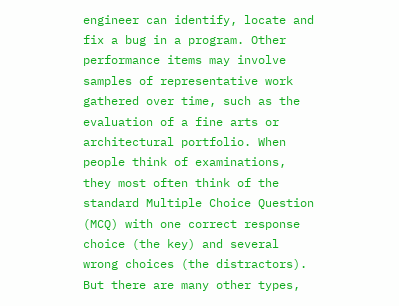engineer can identify, locate and fix a bug in a program. Other performance items may involve samples of representative work gathered over time, such as the evaluation of a fine arts or architectural portfolio. When people think of examinations, they most often think of the standard Multiple Choice Question (MCQ) with one correct response choice (the key) and several wrong choices (the distractors). But there are many other types,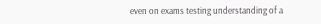even on exams testing understanding of a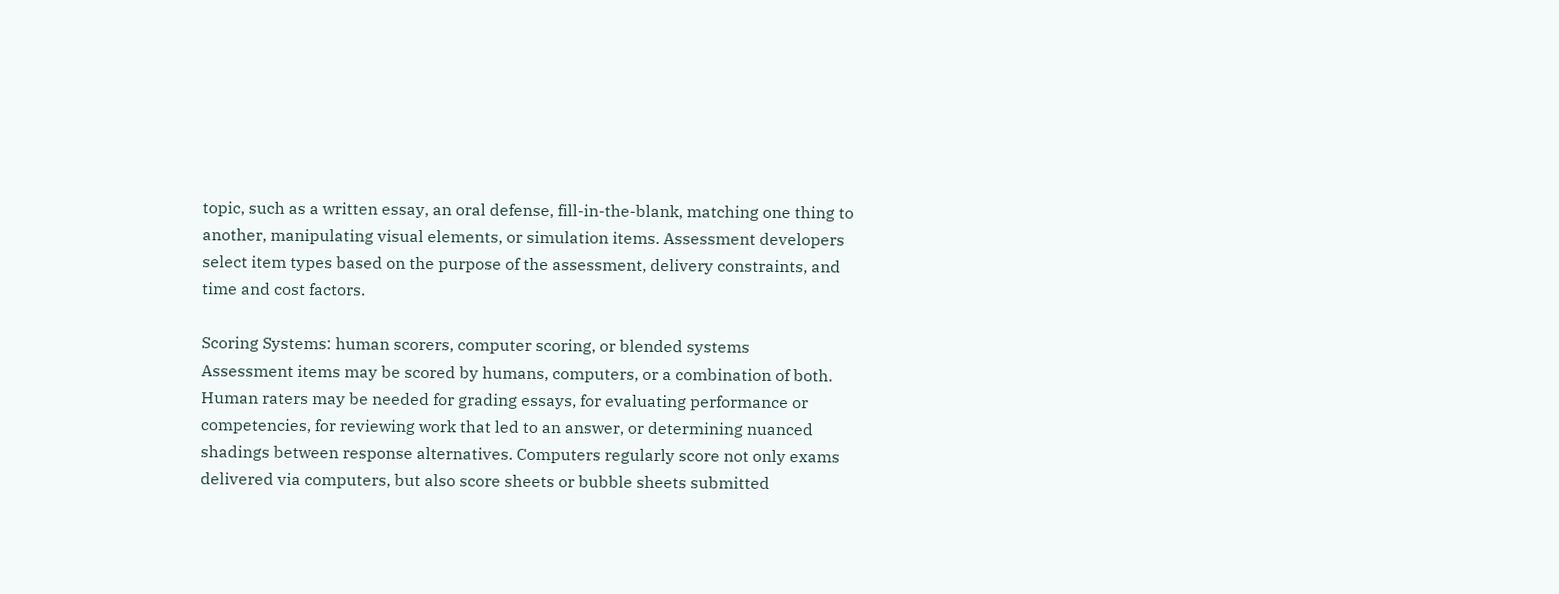topic, such as a written essay, an oral defense, fill-in-the-blank, matching one thing to another, manipulating visual elements, or simulation items. Assessment developers select item types based on the purpose of the assessment, delivery constraints, and time and cost factors.

Scoring Systems: human scorers, computer scoring, or blended systems
Assessment items may be scored by humans, computers, or a combination of both. Human raters may be needed for grading essays, for evaluating performance or competencies, for reviewing work that led to an answer, or determining nuanced shadings between response alternatives. Computers regularly score not only exams delivered via computers, but also score sheets or bubble sheets submitted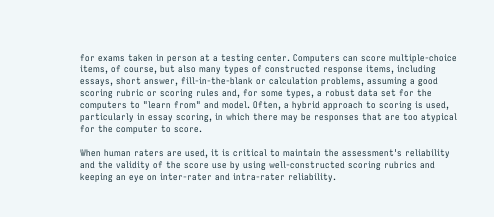for exams taken in person at a testing center. Computers can score multiple-choice items, of course, but also many types of constructed response items, including essays, short answer, fill-in-the-blank or calculation problems, assuming a good scoring rubric or scoring rules and, for some types, a robust data set for the computers to "learn from" and model. Often, a hybrid approach to scoring is used, particularly in essay scoring, in which there may be responses that are too atypical for the computer to score.

When human raters are used, it is critical to maintain the assessment's reliability and the validity of the score use by using well-constructed scoring rubrics and keeping an eye on inter-rater and intra-rater reliability.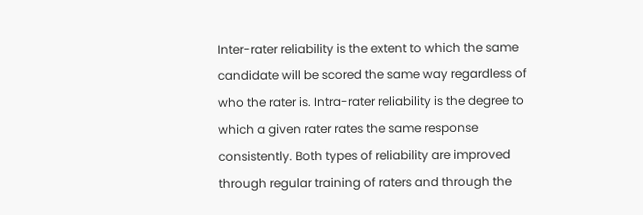Inter-rater reliability is the extent to which the same candidate will be scored the same way regardless of who the rater is. Intra-rater reliability is the degree to which a given rater rates the same response consistently. Both types of reliability are improved through regular training of raters and through the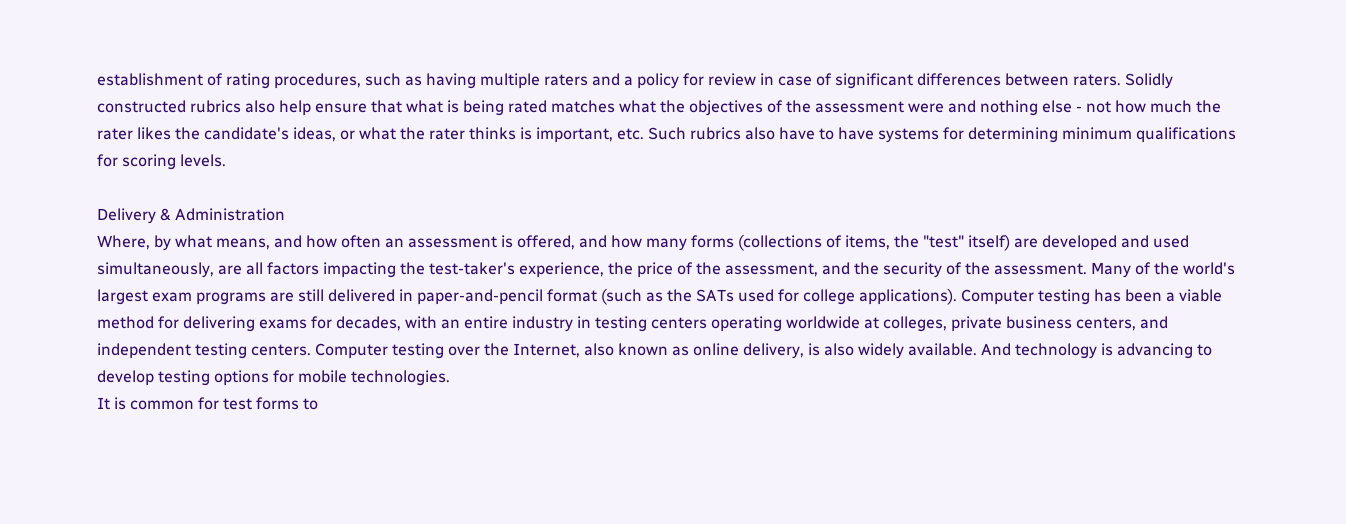establishment of rating procedures, such as having multiple raters and a policy for review in case of significant differences between raters. Solidly constructed rubrics also help ensure that what is being rated matches what the objectives of the assessment were and nothing else - not how much the rater likes the candidate's ideas, or what the rater thinks is important, etc. Such rubrics also have to have systems for determining minimum qualifications for scoring levels.

Delivery & Administration
Where, by what means, and how often an assessment is offered, and how many forms (collections of items, the "test" itself) are developed and used simultaneously, are all factors impacting the test-taker's experience, the price of the assessment, and the security of the assessment. Many of the world's largest exam programs are still delivered in paper-and-pencil format (such as the SATs used for college applications). Computer testing has been a viable method for delivering exams for decades, with an entire industry in testing centers operating worldwide at colleges, private business centers, and independent testing centers. Computer testing over the Internet, also known as online delivery, is also widely available. And technology is advancing to develop testing options for mobile technologies.
It is common for test forms to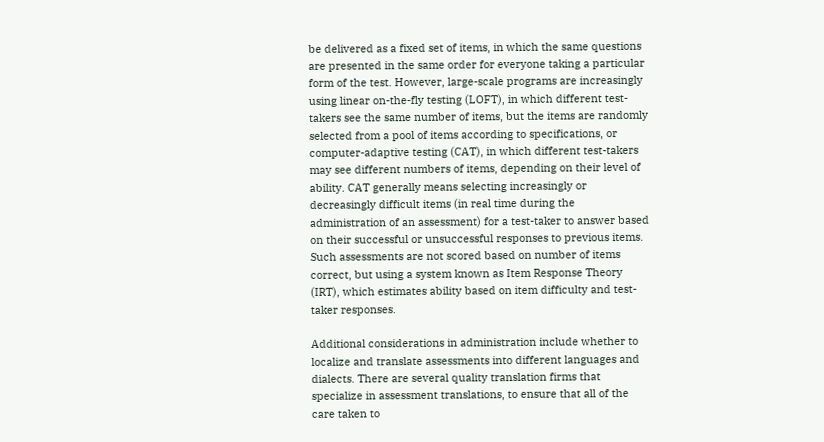be delivered as a fixed set of items, in which the same questions are presented in the same order for everyone taking a particular form of the test. However, large-scale programs are increasingly using linear on-the-fly testing (LOFT), in which different test-takers see the same number of items, but the items are randomly selected from a pool of items according to specifications, or computer-adaptive testing (CAT), in which different test-takers may see different numbers of items, depending on their level of ability. CAT generally means selecting increasingly or decreasingly difficult items (in real time during the administration of an assessment) for a test-taker to answer based on their successful or unsuccessful responses to previous items. Such assessments are not scored based on number of items correct, but using a system known as Item Response Theory (IRT), which estimates ability based on item difficulty and test-taker responses.

Additional considerations in administration include whether to localize and translate assessments into different languages and dialects. There are several quality translation firms that specialize in assessment translations, to ensure that all of the care taken to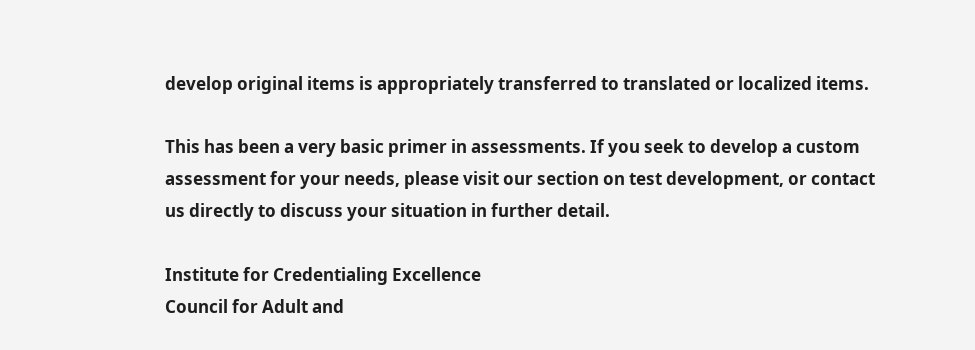develop original items is appropriately transferred to translated or localized items.

This has been a very basic primer in assessments. If you seek to develop a custom assessment for your needs, please visit our section on test development, or contact us directly to discuss your situation in further detail.

Institute for Credentialing Excellence
Council for Adult and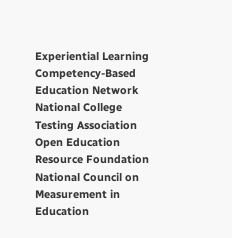Experiential Learning
Competency-Based Education Network
National College Testing Association
Open Education Resource Foundation
National Council on Measurement in Education